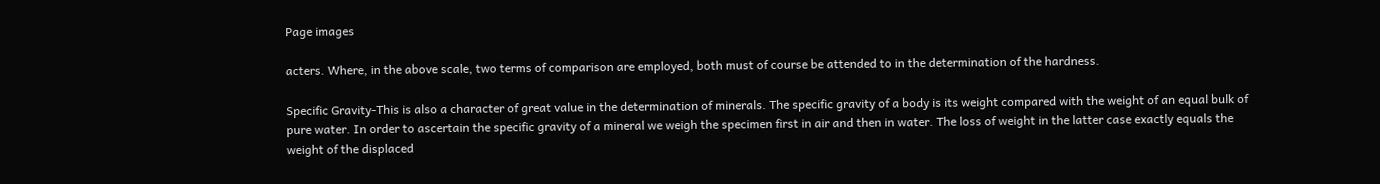Page images

acters. Where, in the above scale, two terms of comparison are employed, both must of course be attended to in the determination of the hardness.

Specific Gravity-This is also a character of great value in the determination of minerals. The specific gravity of a body is its weight compared with the weight of an equal bulk of pure water. In order to ascertain the specific gravity of a mineral we weigh the specimen first in air and then in water. The loss of weight in the latter case exactly equals the weight of the displaced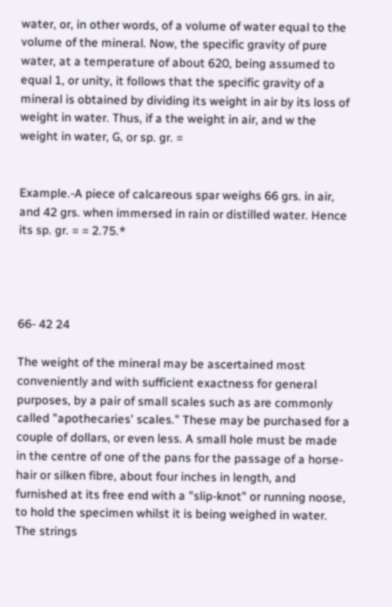water, or, in other words, of a volume of water equal to the volume of the mineral. Now, the specific gravity of pure water, at a temperature of about 620, being assumed to equal 1, or unity, it follows that the specific gravity of a mineral is obtained by dividing its weight in air by its loss of weight in water. Thus, if a the weight in air, and w the weight in water, G, or sp. gr. =


Example.-A piece of calcareous spar weighs 66 grs. in air, and 42 grs. when immersed in rain or distilled water. Hence its sp. gr. = = 2.75.*




66- 42 24

The weight of the mineral may be ascertained most conveniently and with sufficient exactness for general purposes, by a pair of small scales such as are commonly called "apothecaries' scales." These may be purchased for a couple of dollars, or even less. A small hole must be made in the centre of one of the pans for the passage of a horse-hair or silken fibre, about four inches in length, and furnished at its free end with a "slip-knot" or running noose, to hold the specimen whilst it is being weighed in water. The strings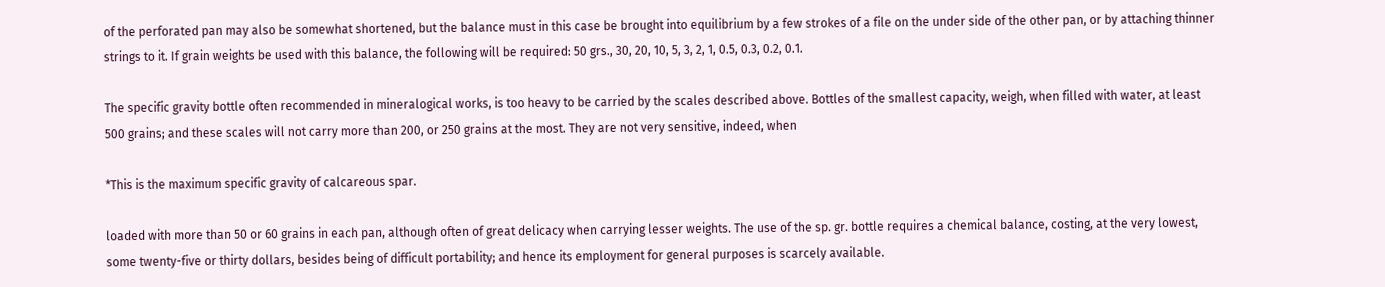of the perforated pan may also be somewhat shortened, but the balance must in this case be brought into equilibrium by a few strokes of a file on the under side of the other pan, or by attaching thinner strings to it. If grain weights be used with this balance, the following will be required: 50 grs., 30, 20, 10, 5, 3, 2, 1, 0.5, 0.3, 0.2, 0.1.

The specific gravity bottle often recommended in mineralogical works, is too heavy to be carried by the scales described above. Bottles of the smallest capacity, weigh, when filled with water, at least 500 grains; and these scales will not carry more than 200, or 250 grains at the most. They are not very sensitive, indeed, when

*This is the maximum specific gravity of calcareous spar.

loaded with more than 50 or 60 grains in each pan, although often of great delicacy when carrying lesser weights. The use of the sp. gr. bottle requires a chemical balance, costing, at the very lowest, some twenty-five or thirty dollars, besides being of difficult portability; and hence its employment for general purposes is scarcely available.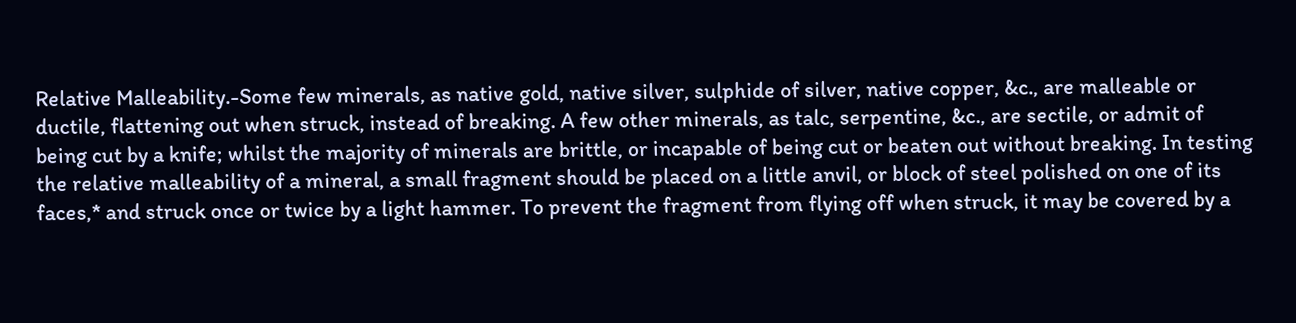Relative Malleability.-Some few minerals, as native gold, native silver, sulphide of silver, native copper, &c., are malleable or ductile, flattening out when struck, instead of breaking. A few other minerals, as talc, serpentine, &c., are sectile, or admit of being cut by a knife; whilst the majority of minerals are brittle, or incapable of being cut or beaten out without breaking. In testing the relative malleability of a mineral, a small fragment should be placed on a little anvil, or block of steel polished on one of its faces,* and struck once or twice by a light hammer. To prevent the fragment from flying off when struck, it may be covered by a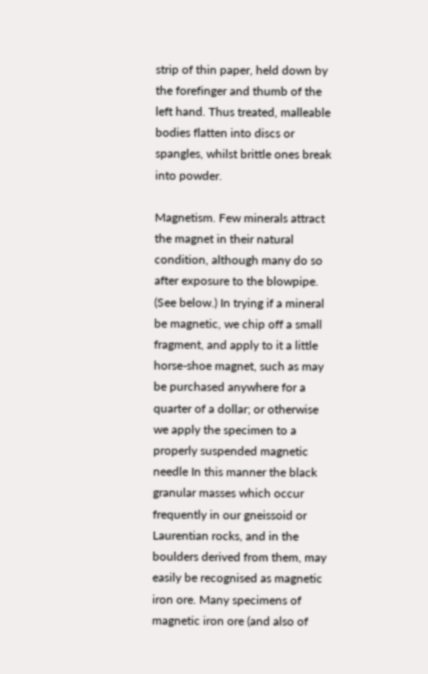strip of thin paper, held down by the forefinger and thumb of the left hand. Thus treated, malleable bodies flatten into discs or spangles, whilst brittle ones break into powder.

Magnetism. Few minerals attract the magnet in their natural condition, although many do so after exposure to the blowpipe. (See below.) In trying if a mineral be magnetic, we chip off a small fragment, and apply to it a little horse-shoe magnet, such as may be purchased anywhere for a quarter of a dollar; or otherwise we apply the specimen to a properly suspended magnetic needle In this manner the black granular masses which occur frequently in our gneissoid or Laurentian rocks, and in the boulders derived from them, may easily be recognised as magnetic iron ore. Many specimens of magnetic iron ore (and also of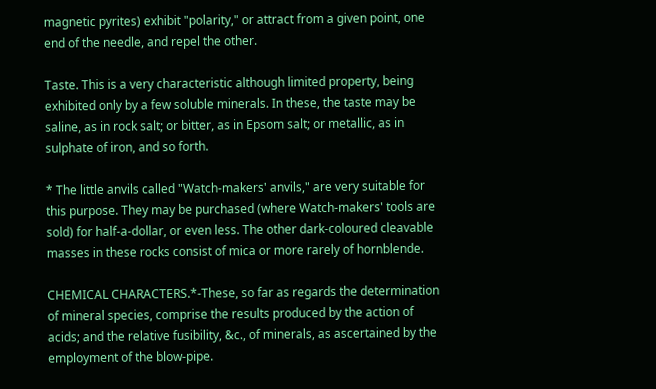magnetic pyrites) exhibit "polarity," or attract from a given point, one end of the needle, and repel the other.

Taste. This is a very characteristic although limited property, being exhibited only by a few soluble minerals. In these, the taste may be saline, as in rock salt; or bitter, as in Epsom salt; or metallic, as in sulphate of iron, and so forth.

* The little anvils called "Watch-makers' anvils," are very suitable for this purpose. They may be purchased (where Watch-makers' tools are sold) for half-a-dollar, or even less. The other dark-coloured cleavable masses in these rocks consist of mica or more rarely of hornblende.

CHEMICAL CHARACTERS.*-These, so far as regards the determination of mineral species, comprise the results produced by the action of acids; and the relative fusibility, &c., of minerals, as ascertained by the employment of the blow-pipe.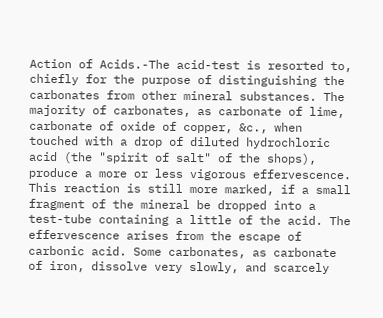Action of Acids.-The acid-test is resorted to, chiefly for the purpose of distinguishing the carbonates from other mineral substances. The majority of carbonates, as carbonate of lime, carbonate of oxide of copper, &c., when touched with a drop of diluted hydrochloric acid (the "spirit of salt" of the shops), produce a more or less vigorous effervescence. This reaction is still more marked, if a small fragment of the mineral be dropped into a test-tube containing a little of the acid. The effervescence arises from the escape of carbonic acid. Some carbonates, as carbonate of iron, dissolve very slowly, and scarcely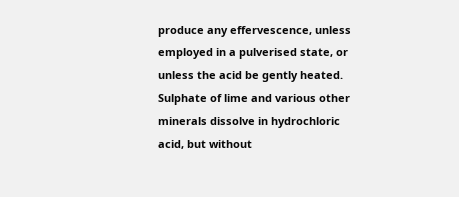produce any effervescence, unless employed in a pulverised state, or unless the acid be gently heated. Sulphate of lime and various other minerals dissolve in hydrochloric acid, but without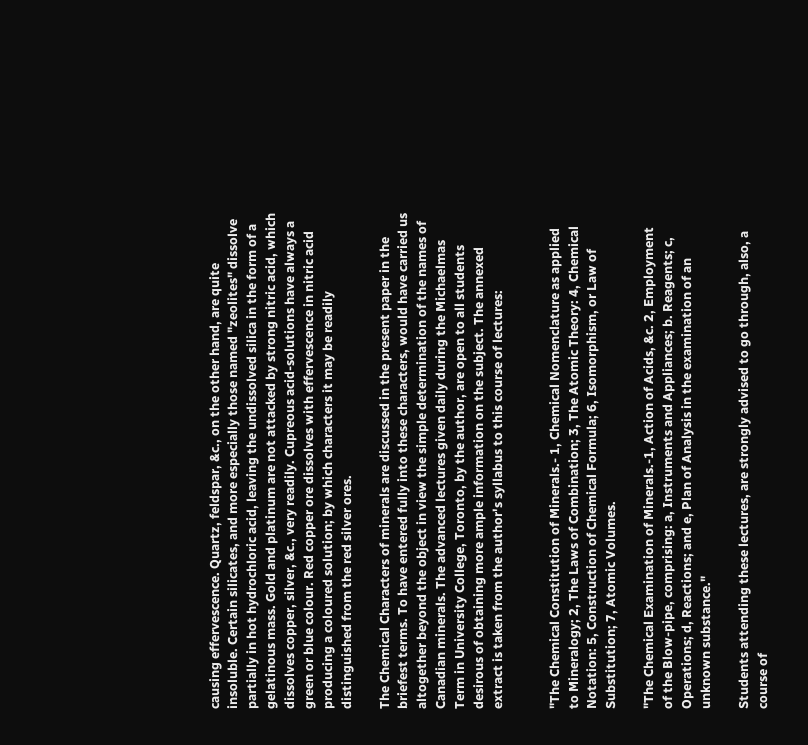causing effervescence. Quartz, feldspar, &c., on the other hand, are quite insoluble. Certain silicates, and more especially those named "zeolites" dissolve partially in hot hydrochloric acid, leaving the undissolved silica in the form of a gelatinous mass. Gold and platinum are not attacked by strong nitric acid, which dissolves copper, silver, &c., very readily. Cupreous acid-solutions have always a green or blue colour. Red copper ore dissolves with effervescence in nitric acid producing a coloured solution; by which characters it may be readily distinguished from the red silver ores.

The Chemical Characters of minerals are discussed in the present paper in the briefest terms. To have entered fully into these characters, would have carried us altogether beyond the object in view the simple determination of the names of Canadian minerals. The advanced lectures given daily during the Michaelmas Term in University College, Toronto, by the author, are open to all students desirous of obtaining more ample information on the subject. The annexed extract is taken from the author's syllabus to this course of lectures:


"The Chemical Constitution of Minerals.- 1, Chemical Nomenclature as applied to Mineralogy; 2, The Laws of Combination; 3, The Atomic Theory: 4, Chemical Notation: 5, Construction of Chemical Formula; 6, Isomorphism, or Law of Substitution; 7, Atomic Volumes.

"The Chemical Examination of Minerals.-1, Action of Acids, &c. 2, Employment of the Blow-pipe, comprising: a, Instruments and Appliances; b. Reagents; c, Operations; d, Reactions; and e, Plan of Analysis in the examination of an unknown substance."

Students attending these lectures, are strongly advised to go through, also, a course of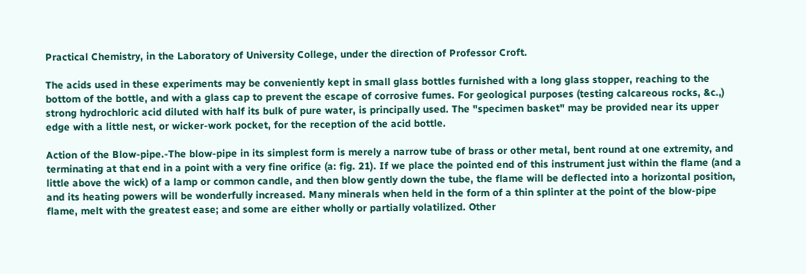Practical Chemistry, in the Laboratory of University College, under the direction of Professor Croft.

The acids used in these experiments may be conveniently kept in small glass bottles furnished with a long glass stopper, reaching to the bottom of the bottle, and with a glass cap to prevent the escape of corrosive fumes. For geological purposes (testing calcareous rocks, &c.,) strong hydrochloric acid diluted with half its bulk of pure water, is principally used. The "specimen basket" may be provided near its upper edge with a little nest, or wicker-work pocket, for the reception of the acid bottle.

Action of the Blow-pipe.-The blow-pipe in its simplest form is merely a narrow tube of brass or other metal, bent round at one extremity, and terminating at that end in a point with a very fine orifice (a: fig. 21). If we place the pointed end of this instrument just within the flame (and a little above the wick) of a lamp or common candle, and then blow gently down the tube, the flame will be deflected into a horizontal position, and its heating powers will be wonderfully increased. Many minerals when held in the form of a thin splinter at the point of the blow-pipe flame, melt with the greatest ease; and some are either wholly or partially volatilized. Other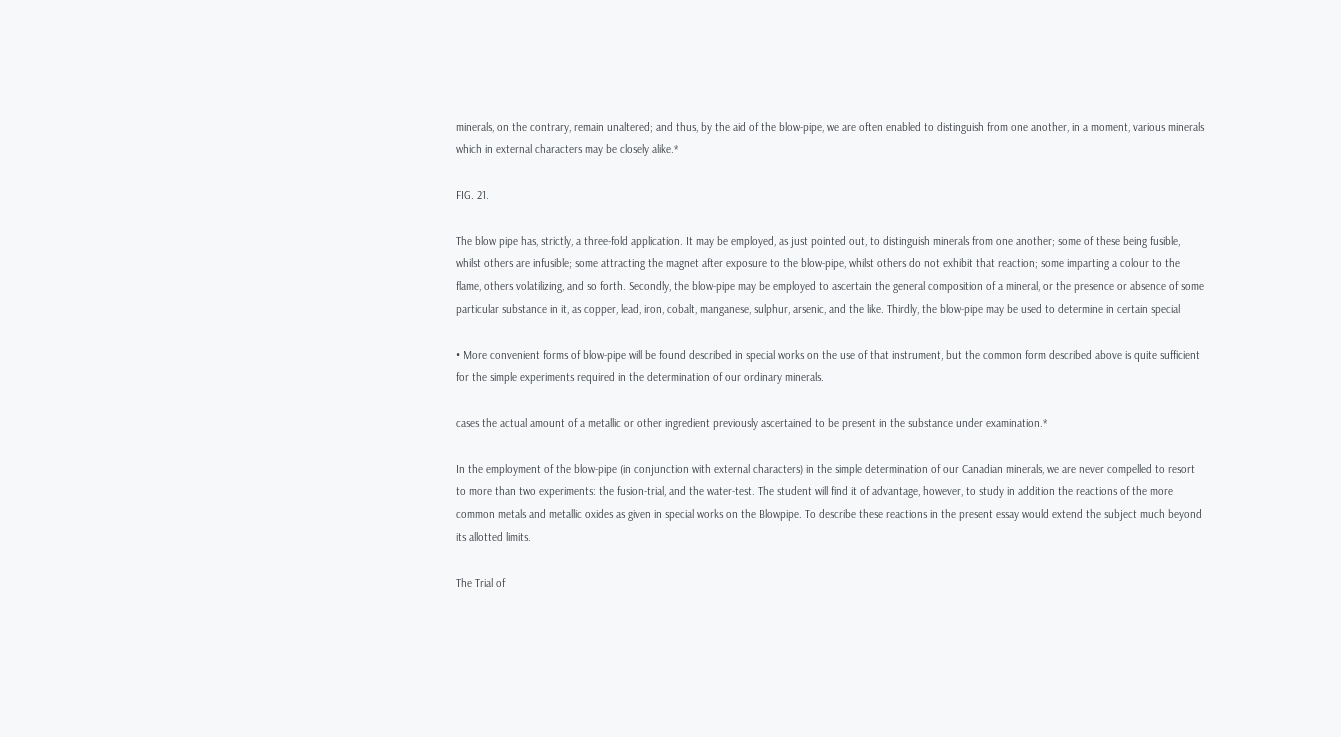minerals, on the contrary, remain unaltered; and thus, by the aid of the blow-pipe, we are often enabled to distinguish from one another, in a moment, various minerals which in external characters may be closely alike.*

FIG. 21.

The blow pipe has, strictly, a three-fold application. It may be employed, as just pointed out, to distinguish minerals from one another; some of these being fusible, whilst others are infusible; some attracting the magnet after exposure to the blow-pipe, whilst others do not exhibit that reaction; some imparting a colour to the flame, others volatilizing, and so forth. Secondly, the blow-pipe may be employed to ascertain the general composition of a mineral, or the presence or absence of some particular substance in it, as copper, lead, iron, cobalt, manganese, sulphur, arsenic, and the like. Thirdly, the blow-pipe may be used to determine in certain special

• More convenient forms of blow-pipe will be found described in special works on the use of that instrument, but the common form described above is quite sufficient for the simple experiments required in the determination of our ordinary minerals.

cases the actual amount of a metallic or other ingredient previously ascertained to be present in the substance under examination.*

In the employment of the blow-pipe (in conjunction with external characters) in the simple determination of our Canadian minerals, we are never compelled to resort to more than two experiments: the fusion-trial, and the water-test. The student will find it of advantage, however, to study in addition the reactions of the more common metals and metallic oxides as given in special works on the Blowpipe. To describe these reactions in the present essay would extend the subject much beyond its allotted limits.

The Trial of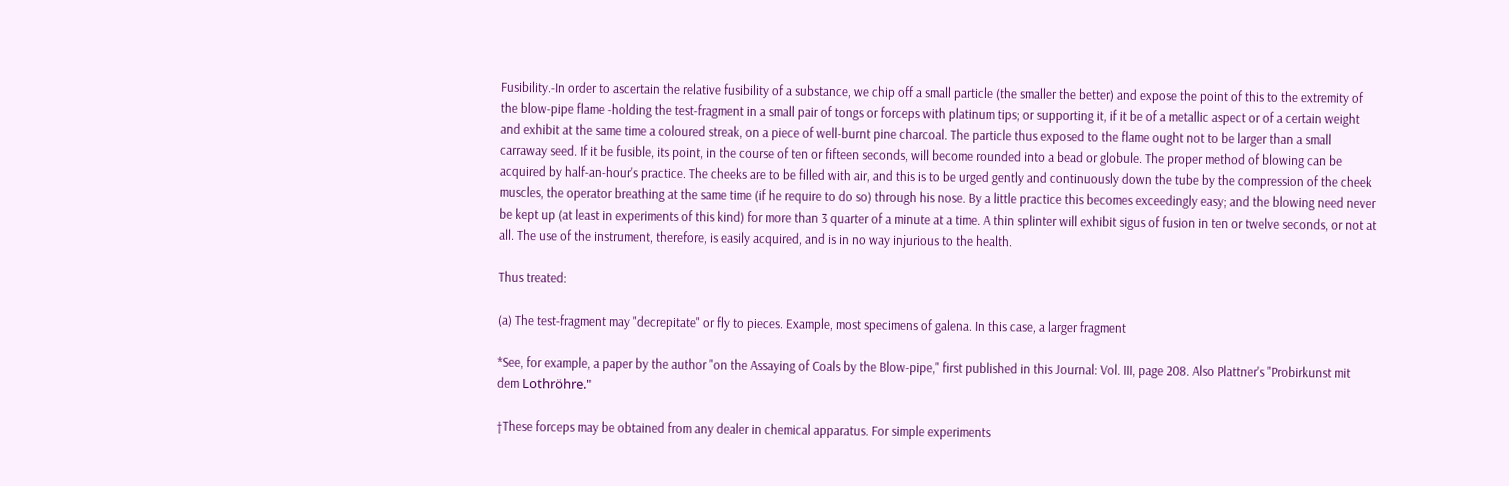Fusibility.-In order to ascertain the relative fusibility of a substance, we chip off a small particle (the smaller the better) and expose the point of this to the extremity of the blow-pipe flame -holding the test-fragment in a small pair of tongs or forceps with platinum tips; or supporting it, if it be of a metallic aspect or of a certain weight and exhibit at the same time a coloured streak, on a piece of well-burnt pine charcoal. The particle thus exposed to the flame ought not to be larger than a small carraway seed. If it be fusible, its point, in the course of ten or fifteen seconds, will become rounded into a bead or globule. The proper method of blowing can be acquired by half-an-hour's practice. The cheeks are to be filled with air, and this is to be urged gently and continuously down the tube by the compression of the cheek muscles, the operator breathing at the same time (if he require to do so) through his nose. By a little practice this becomes exceedingly easy; and the blowing need never be kept up (at least in experiments of this kind) for more than 3 quarter of a minute at a time. A thin splinter will exhibit sigus of fusion in ten or twelve seconds, or not at all. The use of the instrument, therefore, is easily acquired, and is in no way injurious to the health.

Thus treated:

(a) The test-fragment may "decrepitate" or fly to pieces. Example, most specimens of galena. In this case, a larger fragment

*See, for example, a paper by the author "on the Assaying of Coals by the Blow-pipe," first published in this Journal: Vol. III, page 208. Also Plattner's "Probirkunst mit dem Lothröhre."

†These forceps may be obtained from any dealer in chemical apparatus. For simple experiments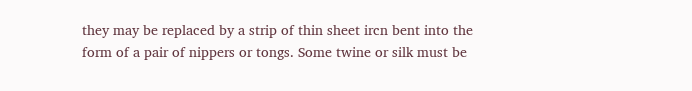they may be replaced by a strip of thin sheet ircn bent into the form of a pair of nippers or tongs. Some twine or silk must be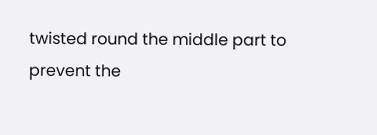twisted round the middle part to prevent the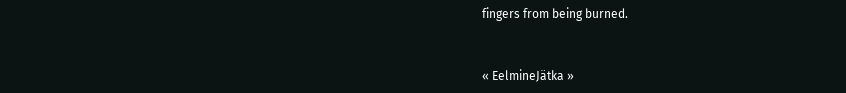fingers from being burned.


« EelmineJätka »